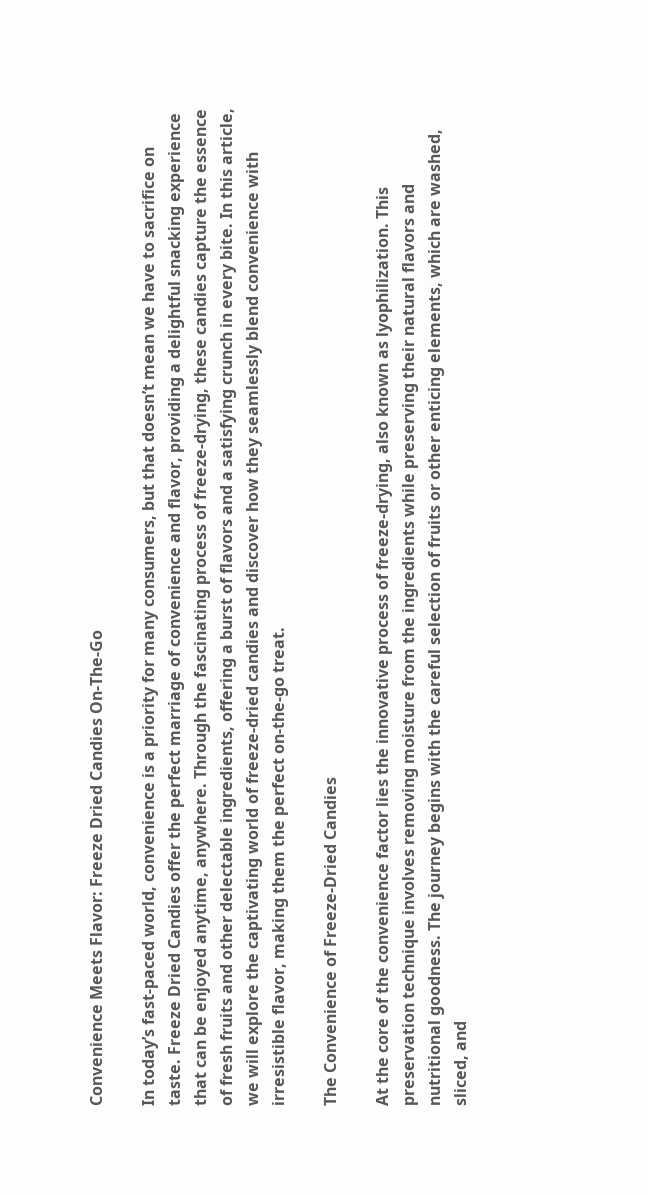Convenience Meets Flavor: Freeze Dried Candies On-The-Go

In today’s fast-paced world, convenience is a priority for many consumers, but that doesn’t mean we have to sacrifice on taste. Freeze Dried Candies offer the perfect marriage of convenience and flavor, providing a delightful snacking experience that can be enjoyed anytime, anywhere. Through the fascinating process of freeze-drying, these candies capture the essence of fresh fruits and other delectable ingredients, offering a burst of flavors and a satisfying crunch in every bite. In this article, we will explore the captivating world of freeze-dried candies and discover how they seamlessly blend convenience with irresistible flavor, making them the perfect on-the-go treat.

The Convenience of Freeze-Dried Candies

At the core of the convenience factor lies the innovative process of freeze-drying, also known as lyophilization. This preservation technique involves removing moisture from the ingredients while preserving their natural flavors and nutritional goodness. The journey begins with the careful selection of fruits or other enticing elements, which are washed, sliced, and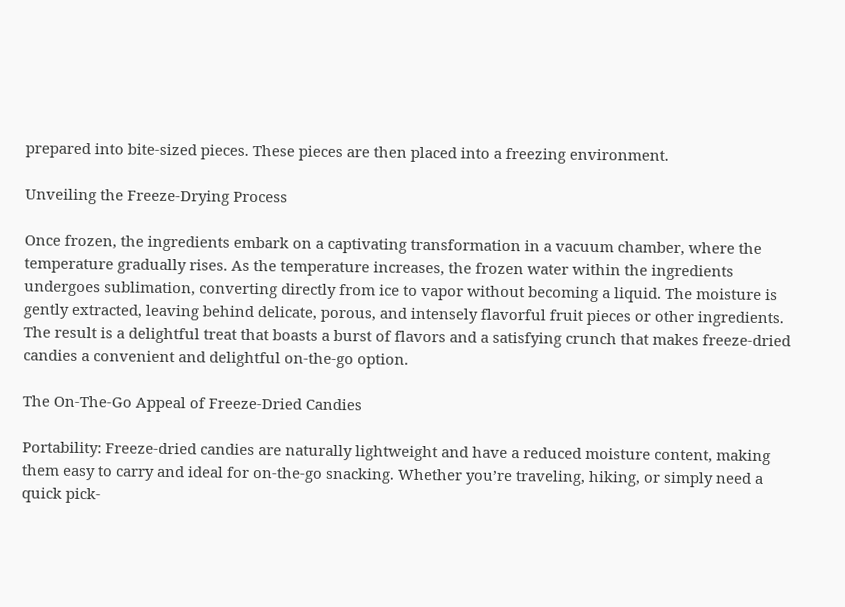prepared into bite-sized pieces. These pieces are then placed into a freezing environment.

Unveiling the Freeze-Drying Process

Once frozen, the ingredients embark on a captivating transformation in a vacuum chamber, where the temperature gradually rises. As the temperature increases, the frozen water within the ingredients undergoes sublimation, converting directly from ice to vapor without becoming a liquid. The moisture is gently extracted, leaving behind delicate, porous, and intensely flavorful fruit pieces or other ingredients. The result is a delightful treat that boasts a burst of flavors and a satisfying crunch that makes freeze-dried candies a convenient and delightful on-the-go option.

The On-The-Go Appeal of Freeze-Dried Candies

Portability: Freeze-dried candies are naturally lightweight and have a reduced moisture content, making them easy to carry and ideal for on-the-go snacking. Whether you’re traveling, hiking, or simply need a quick pick-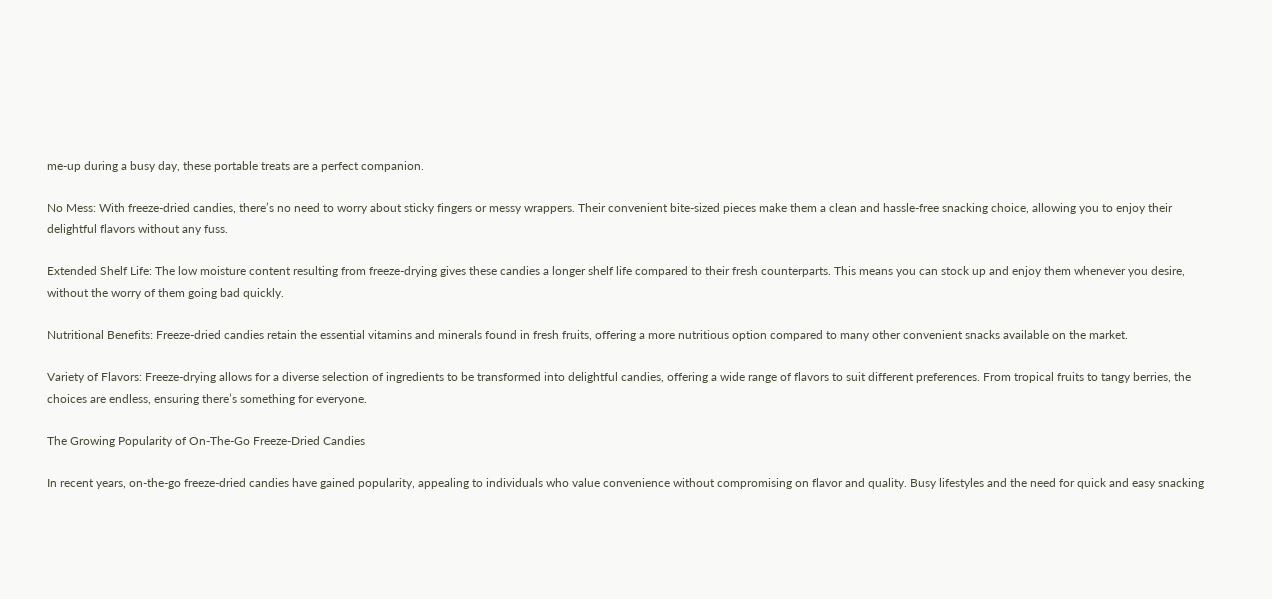me-up during a busy day, these portable treats are a perfect companion.

No Mess: With freeze-dried candies, there’s no need to worry about sticky fingers or messy wrappers. Their convenient bite-sized pieces make them a clean and hassle-free snacking choice, allowing you to enjoy their delightful flavors without any fuss.

Extended Shelf Life: The low moisture content resulting from freeze-drying gives these candies a longer shelf life compared to their fresh counterparts. This means you can stock up and enjoy them whenever you desire, without the worry of them going bad quickly.

Nutritional Benefits: Freeze-dried candies retain the essential vitamins and minerals found in fresh fruits, offering a more nutritious option compared to many other convenient snacks available on the market.

Variety of Flavors: Freeze-drying allows for a diverse selection of ingredients to be transformed into delightful candies, offering a wide range of flavors to suit different preferences. From tropical fruits to tangy berries, the choices are endless, ensuring there’s something for everyone.

The Growing Popularity of On-The-Go Freeze-Dried Candies

In recent years, on-the-go freeze-dried candies have gained popularity, appealing to individuals who value convenience without compromising on flavor and quality. Busy lifestyles and the need for quick and easy snacking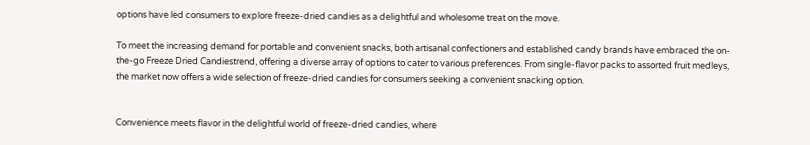options have led consumers to explore freeze-dried candies as a delightful and wholesome treat on the move.

To meet the increasing demand for portable and convenient snacks, both artisanal confectioners and established candy brands have embraced the on-the-go Freeze Dried Candiestrend, offering a diverse array of options to cater to various preferences. From single-flavor packs to assorted fruit medleys, the market now offers a wide selection of freeze-dried candies for consumers seeking a convenient snacking option.


Convenience meets flavor in the delightful world of freeze-dried candies, where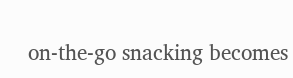on-the-go snacking becomes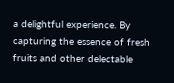a delightful experience. By capturing the essence of fresh fruits and other delectable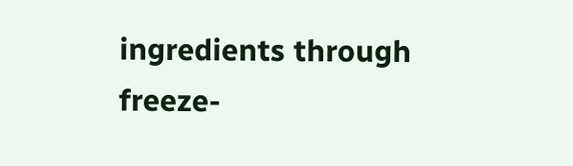ingredients through freeze-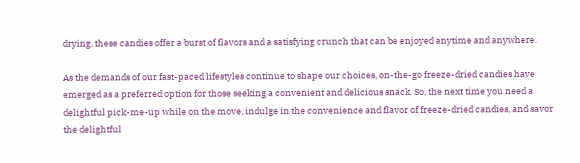drying, these candies offer a burst of flavors and a satisfying crunch that can be enjoyed anytime and anywhere.

As the demands of our fast-paced lifestyles continue to shape our choices, on-the-go freeze-dried candies have emerged as a preferred option for those seeking a convenient and delicious snack. So, the next time you need a delightful pick-me-up while on the move, indulge in the convenience and flavor of freeze-dried candies, and savor the delightful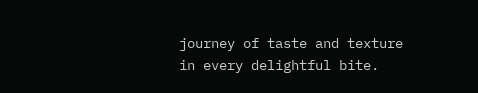journey of taste and texture in every delightful bite.